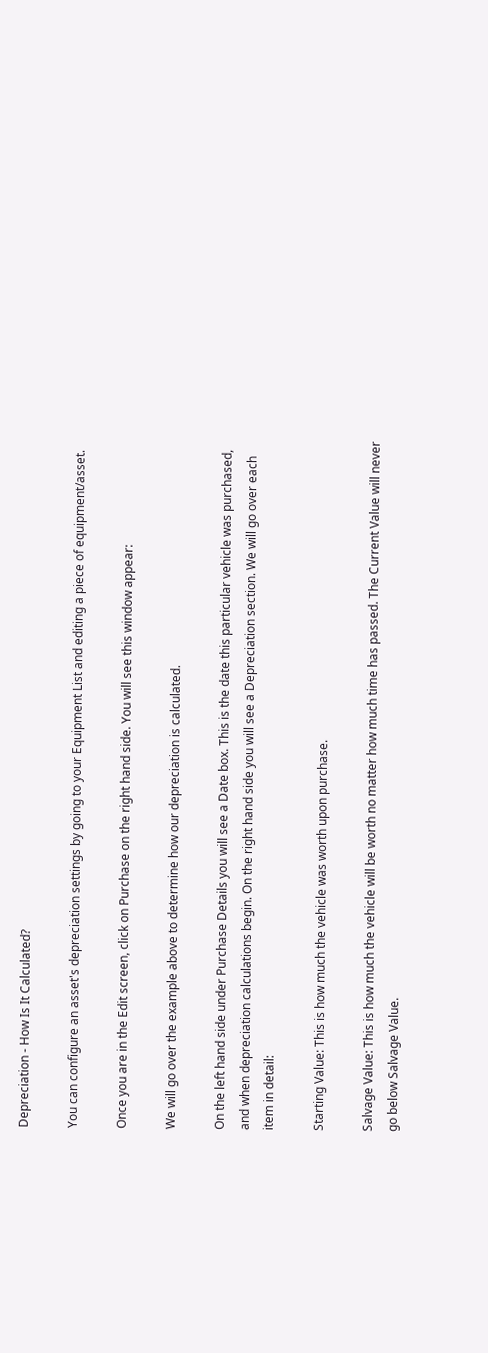Depreciation - How Is It Calculated?

You can configure an asset's depreciation settings by going to your Equipment List and editing a piece of equipment/asset.

Once you are in the Edit screen, click on Purchase on the right hand side. You will see this window appear:

We will go over the example above to determine how our depreciation is calculated.

On the left hand side under Purchase Details you will see a Date box. This is the date this particular vehicle was purchased, and when depreciation calculations begin. On the right hand side you will see a Depreciation section. We will go over each item in detail:

Starting Value: This is how much the vehicle was worth upon purchase.

Salvage Value: This is how much the vehicle will be worth no matter how much time has passed. The Current Value will never go below Salvage Value.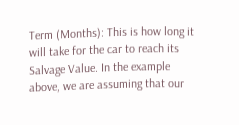Term (Months): This is how long it will take for the car to reach its Salvage Value. In the example above, we are assuming that our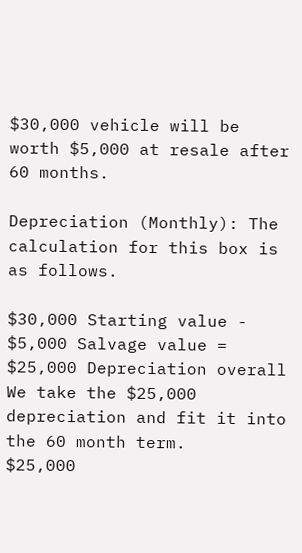$30,000 vehicle will be worth $5,000 at resale after 60 months.

Depreciation (Monthly): The calculation for this box is as follows.

$30,000 Starting value - $5,000 Salvage value = $25,000 Depreciation overall
We take the $25,000 depreciation and fit it into the 60 month term.
$25,000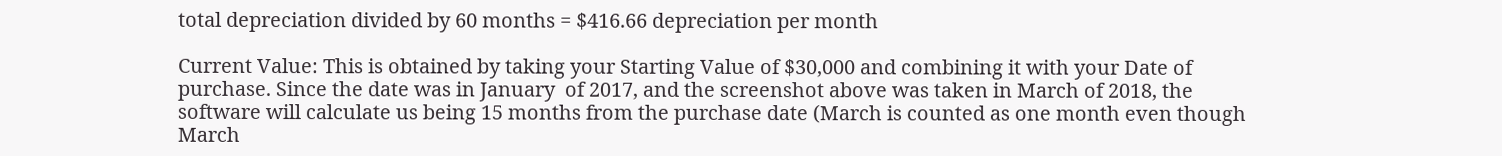total depreciation divided by 60 months = $416.66 depreciation per month

Current Value: This is obtained by taking your Starting Value of $30,000 and combining it with your Date of purchase. Since the date was in January  of 2017, and the screenshot above was taken in March of 2018, the software will calculate us being 15 months from the purchase date (March is counted as one month even though March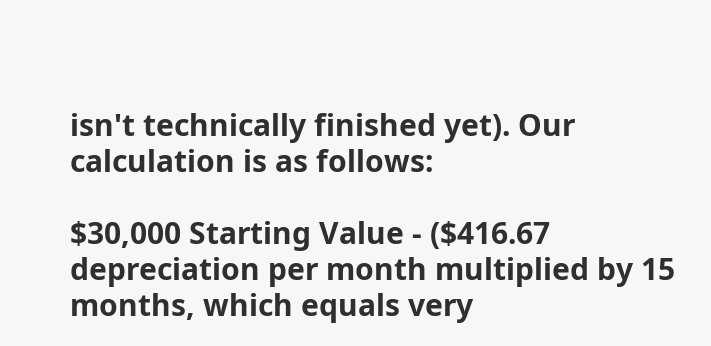isn't technically finished yet). Our calculation is as follows:

$30,000 Starting Value - ($416.67 depreciation per month multiplied by 15 months, which equals very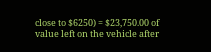close to $6250) = $23,750.00 of value left on the vehicle after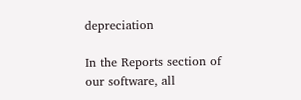depreciation

In the Reports section of our software, all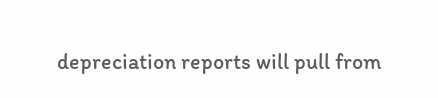depreciation reports will pull from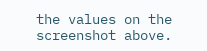the values on the screenshot above.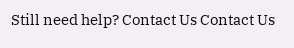Still need help? Contact Us Contact Us